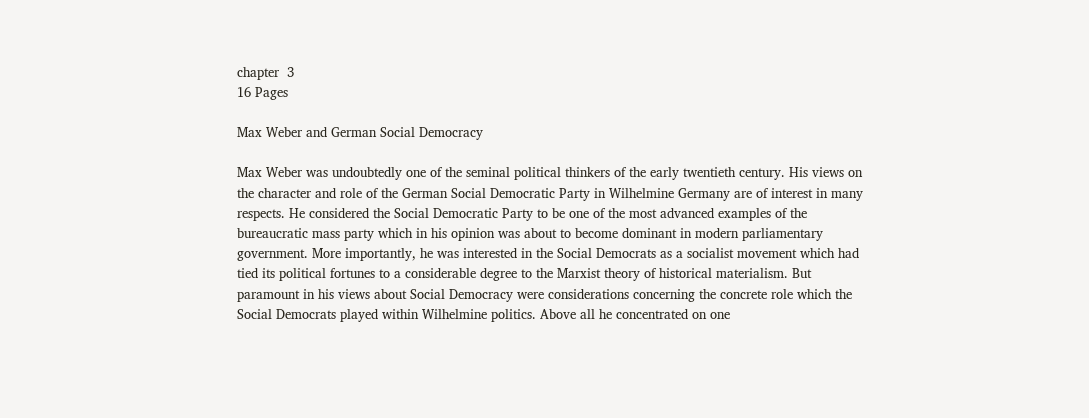chapter  3
16 Pages

Max Weber and German Social Democracy

Max Weber was undoubtedly one of the seminal political thinkers of the early twentieth century. His views on the character and role of the German Social Democratic Party in Wilhelmine Germany are of interest in many respects. He considered the Social Democratic Party to be one of the most advanced examples of the bureaucratic mass party which in his opinion was about to become dominant in modern parliamentary government. More importantly, he was interested in the Social Democrats as a socialist movement which had tied its political fortunes to a considerable degree to the Marxist theory of historical materialism. But paramount in his views about Social Democracy were considerations concerning the concrete role which the Social Democrats played within Wilhelmine politics. Above all he concentrated on one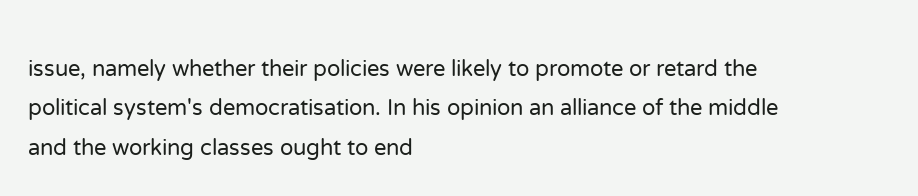issue, namely whether their policies were likely to promote or retard the political system's democratisation. In his opinion an alliance of the middle and the working classes ought to end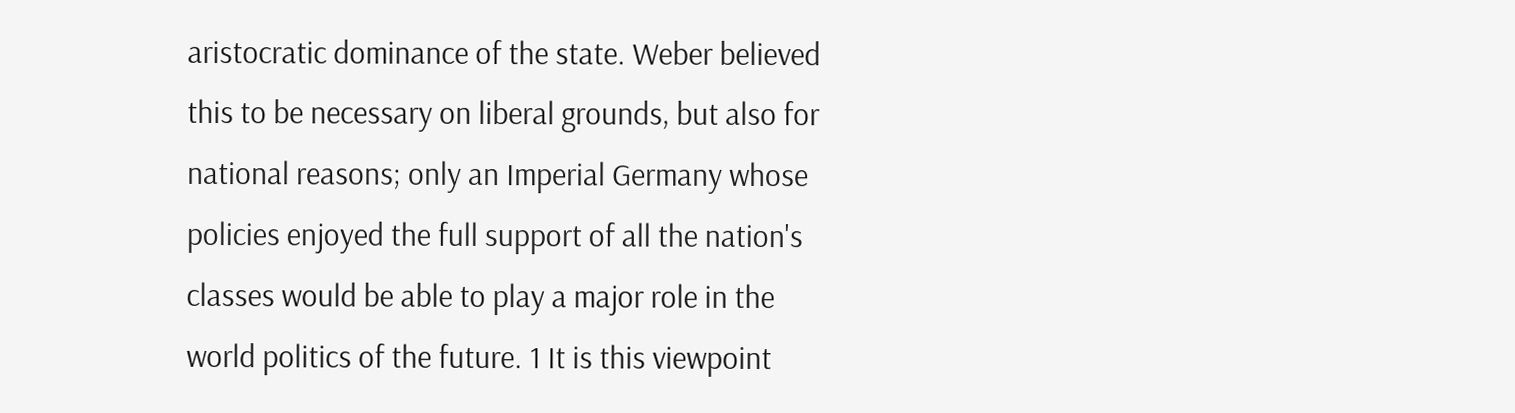aristocratic dominance of the state. Weber believed this to be necessary on liberal grounds, but also for national reasons; only an Imperial Germany whose policies enjoyed the full support of all the nation's classes would be able to play a major role in the world politics of the future. 1 It is this viewpoint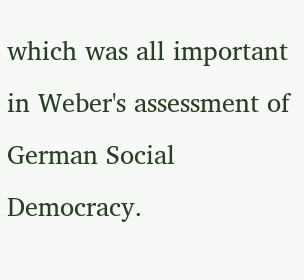which was all important in Weber's assessment of German Social Democracy.